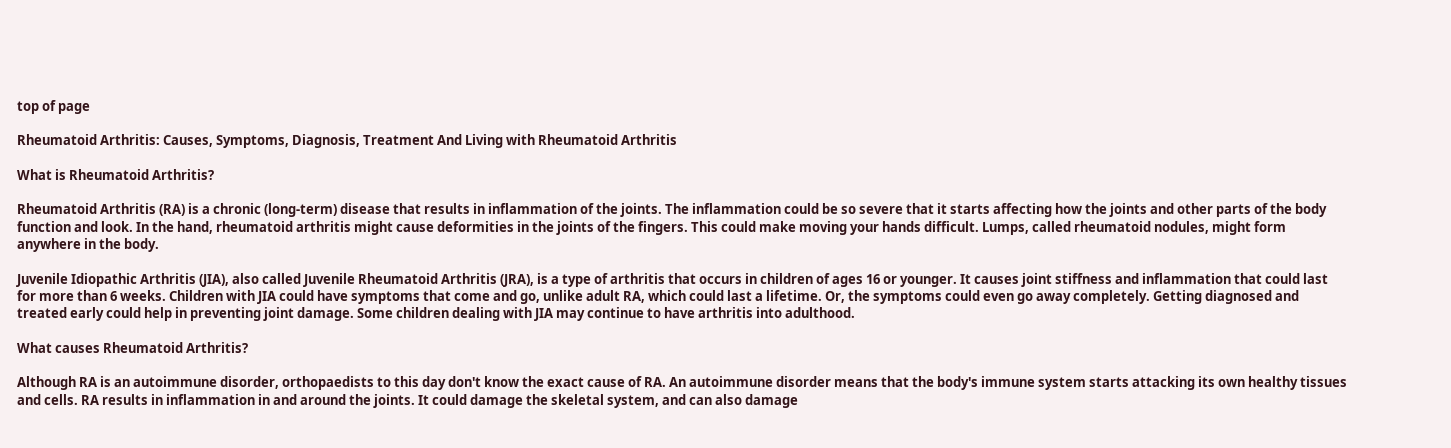top of page

Rheumatoid Arthritis: Causes, Symptoms, Diagnosis, Treatment And Living with Rheumatoid Arthritis

What is Rheumatoid Arthritis?

Rheumatoid Arthritis (RA) is a chronic (long-term) disease that results in inflammation of the joints. The inflammation could be so severe that it starts affecting how the joints and other parts of the body function and look. In the hand, rheumatoid arthritis might cause deformities in the joints of the fingers. This could make moving your hands difficult. Lumps, called rheumatoid nodules, might form anywhere in the body.

Juvenile Idiopathic Arthritis (JIA), also called Juvenile Rheumatoid Arthritis (JRA), is a type of arthritis that occurs in children of ages 16 or younger. It causes joint stiffness and inflammation that could last for more than 6 weeks. Children with JIA could have symptoms that come and go, unlike adult RA, which could last a lifetime. Or, the symptoms could even go away completely. Getting diagnosed and treated early could help in preventing joint damage. Some children dealing with JIA may continue to have arthritis into adulthood.

What causes Rheumatoid Arthritis?

Although RA is an autoimmune disorder, orthopaedists to this day don't know the exact cause of RA. An autoimmune disorder means that the body's immune system starts attacking its own healthy tissues and cells. RA results in inflammation in and around the joints. It could damage the skeletal system, and can also damage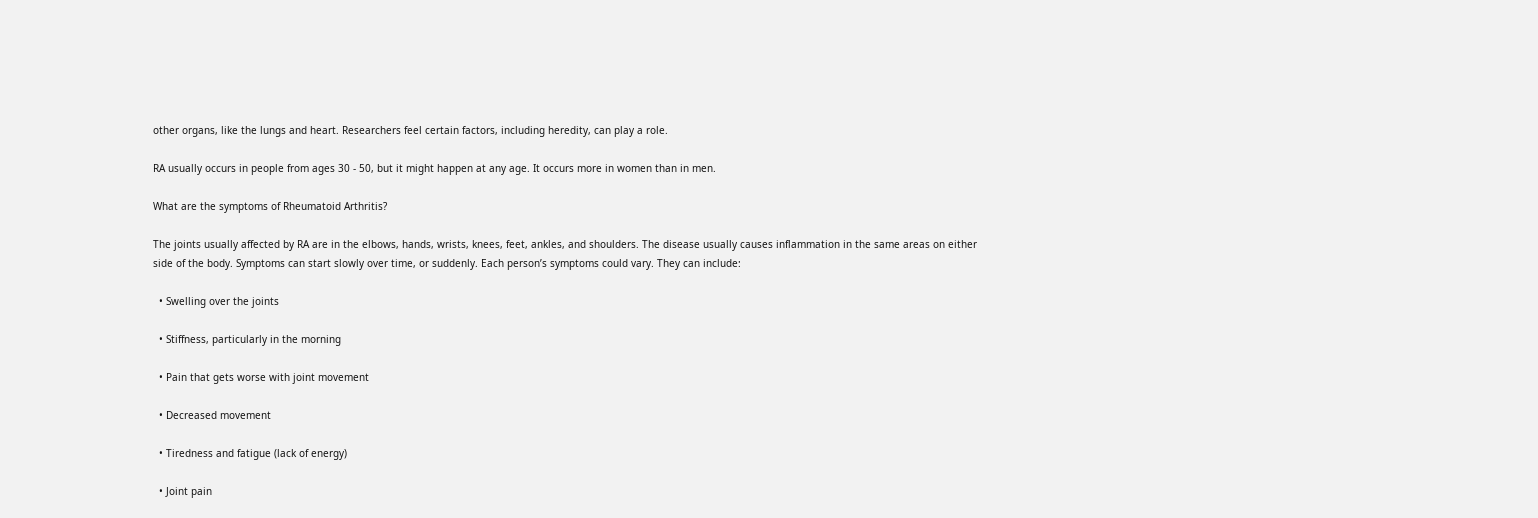other organs, like the lungs and heart. Researchers feel certain factors, including heredity, can play a role.

RA usually occurs in people from ages 30 - 50, but it might happen at any age. It occurs more in women than in men.

What are the symptoms of Rheumatoid Arthritis?

The joints usually affected by RA are in the elbows, hands, wrists, knees, feet, ankles, and shoulders. The disease usually causes inflammation in the same areas on either side of the body. Symptoms can start slowly over time, or suddenly. Each person’s symptoms could vary. They can include:

  • Swelling over the joints

  • Stiffness, particularly in the morning

  • Pain that gets worse with joint movement

  • Decreased movement

  • Tiredness and fatigue (lack of energy)

  • Joint pain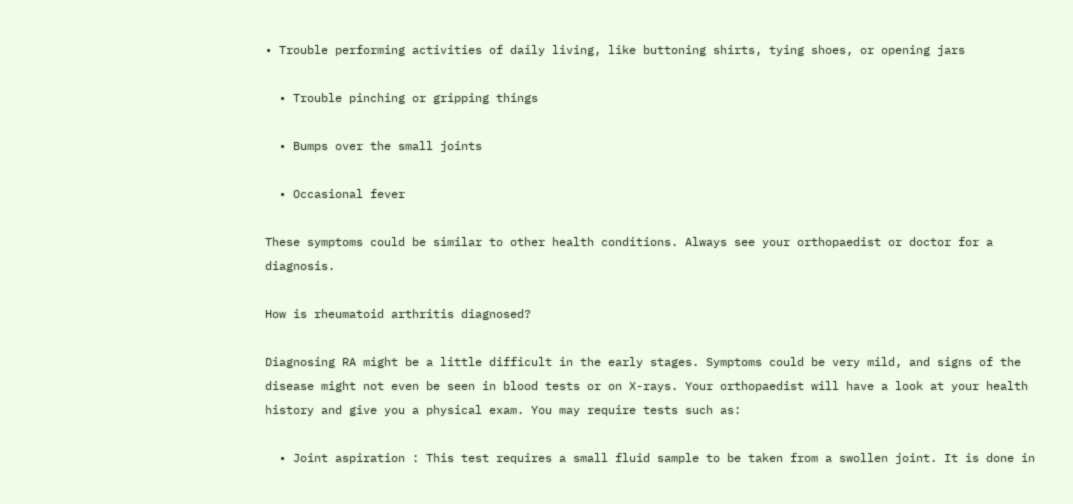• Trouble performing activities of daily living, like buttoning shirts, tying shoes, or opening jars

  • Trouble pinching or gripping things

  • Bumps over the small joints

  • Occasional fever

These symptoms could be similar to other health conditions. Always see your orthopaedist or doctor for a diagnosis.

How is rheumatoid arthritis diagnosed?

Diagnosing RA might be a little difficult in the early stages. Symptoms could be very mild, and signs of the disease might not even be seen in blood tests or on X-rays. Your orthopaedist will have a look at your health history and give you a physical exam. You may require tests such as:

  • Joint aspiration : This test requires a small fluid sample to be taken from a swollen joint. It is done in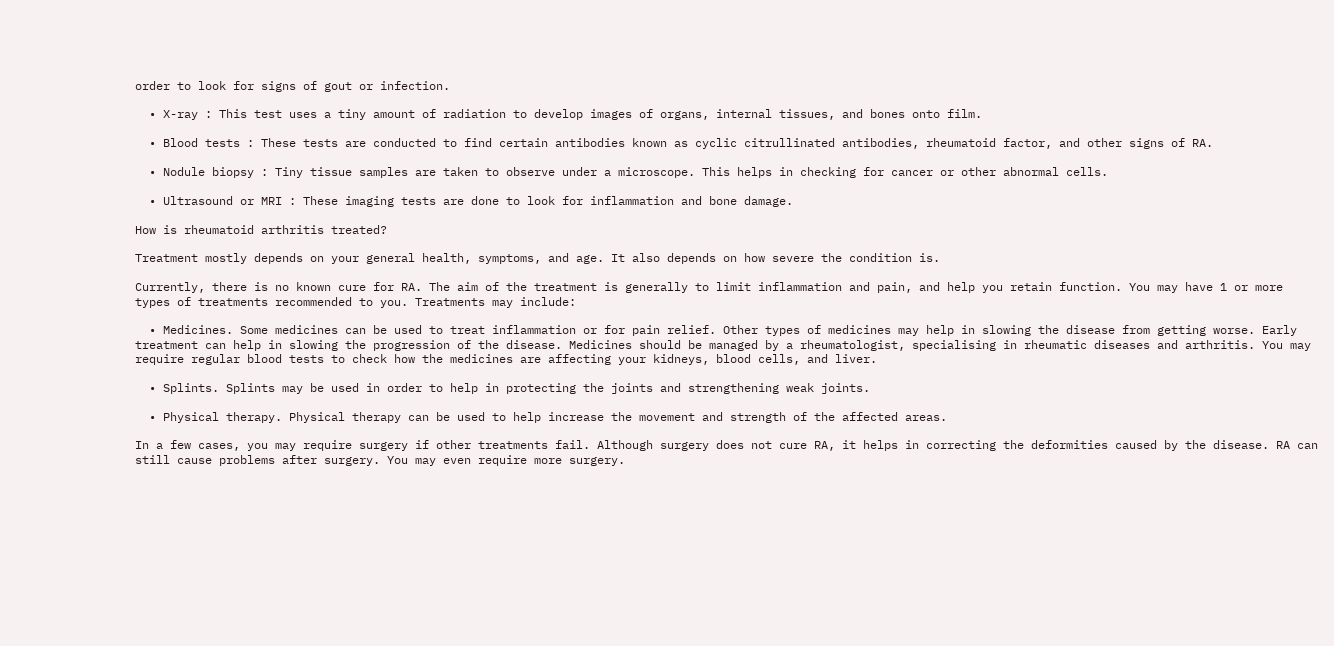order to look for signs of gout or infection.

  • X-ray : This test uses a tiny amount of radiation to develop images of organs, internal tissues, and bones onto film.

  • Blood tests : These tests are conducted to find certain antibodies known as cyclic citrullinated antibodies, rheumatoid factor, and other signs of RA.

  • Nodule biopsy : Tiny tissue samples are taken to observe under a microscope. This helps in checking for cancer or other abnormal cells.

  • Ultrasound or MRI : These imaging tests are done to look for inflammation and bone damage.

How is rheumatoid arthritis treated?

Treatment mostly depends on your general health, symptoms, and age. It also depends on how severe the condition is.

Currently, there is no known cure for RA. The aim of the treatment is generally to limit inflammation and pain, and help you retain function. You may have 1 or more types of treatments recommended to you. Treatments may include:

  • Medicines. Some medicines can be used to treat inflammation or for pain relief. Other types of medicines may help in slowing the disease from getting worse. Early treatment can help in slowing the progression of the disease. Medicines should be managed by a rheumatologist, specialising in rheumatic diseases and arthritis. You may require regular blood tests to check how the medicines are affecting your kidneys, blood cells, and liver.

  • Splints. Splints may be used in order to help in protecting the joints and strengthening weak joints.

  • Physical therapy. Physical therapy can be used to help increase the movement and strength of the affected areas.

In a few cases, you may require surgery if other treatments fail. Although surgery does not cure RA, it helps in correcting the deformities caused by the disease. RA can still cause problems after surgery. You may even require more surgery.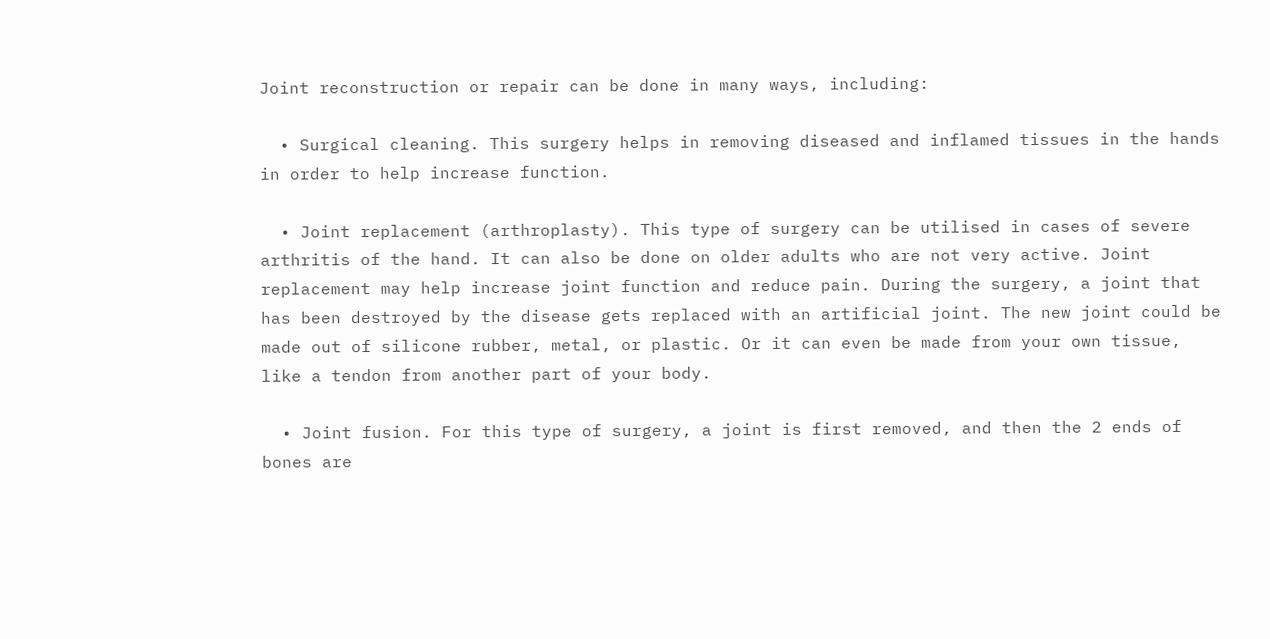Joint reconstruction or repair can be done in many ways, including:

  • Surgical cleaning. This surgery helps in removing diseased and inflamed tissues in the hands in order to help increase function.

  • Joint replacement (arthroplasty). This type of surgery can be utilised in cases of severe arthritis of the hand. It can also be done on older adults who are not very active. Joint replacement may help increase joint function and reduce pain. During the surgery, a joint that has been destroyed by the disease gets replaced with an artificial joint. The new joint could be made out of silicone rubber, metal, or plastic. Or it can even be made from your own tissue, like a tendon from another part of your body.

  • Joint fusion. For this type of surgery, a joint is first removed, and then the 2 ends of bones are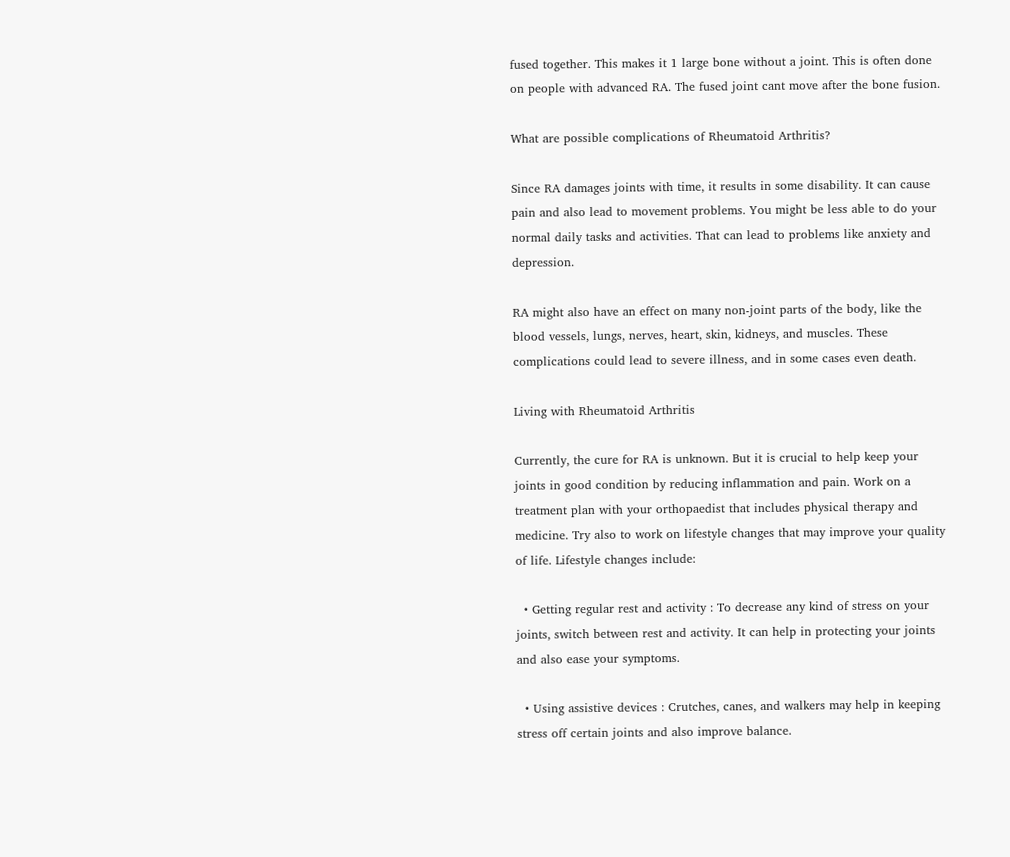fused together. This makes it 1 large bone without a joint. This is often done on people with advanced RA. The fused joint cant move after the bone fusion.

What are possible complications of Rheumatoid Arthritis?

Since RA damages joints with time, it results in some disability. It can cause pain and also lead to movement problems. You might be less able to do your normal daily tasks and activities. That can lead to problems like anxiety and depression.

RA might also have an effect on many non-joint parts of the body, like the blood vessels, lungs, nerves, heart, skin, kidneys, and muscles. These complications could lead to severe illness, and in some cases even death.

Living with Rheumatoid Arthritis

Currently, the cure for RA is unknown. But it is crucial to help keep your joints in good condition by reducing inflammation and pain. Work on a treatment plan with your orthopaedist that includes physical therapy and medicine. Try also to work on lifestyle changes that may improve your quality of life. Lifestyle changes include:

  • Getting regular rest and activity : To decrease any kind of stress on your joints, switch between rest and activity. It can help in protecting your joints and also ease your symptoms.

  • Using assistive devices : Crutches, canes, and walkers may help in keeping stress off certain joints and also improve balance.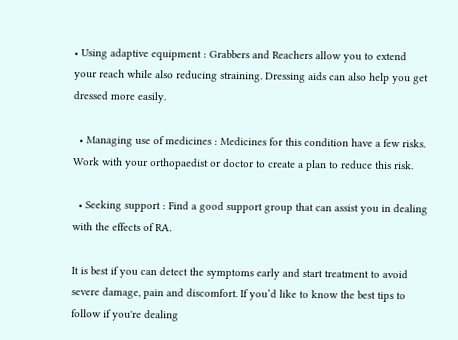• Using adaptive equipment : Grabbers and Reachers allow you to extend your reach while also reducing straining. Dressing aids can also help you get dressed more easily.

  • Managing use of medicines : Medicines for this condition have a few risks. Work with your orthopaedist or doctor to create a plan to reduce this risk.

  • Seeking support : Find a good support group that can assist you in dealing with the effects of RA.

It is best if you can detect the symptoms early and start treatment to avoid severe damage, pain and discomfort. If you’d like to know the best tips to follow if you're dealing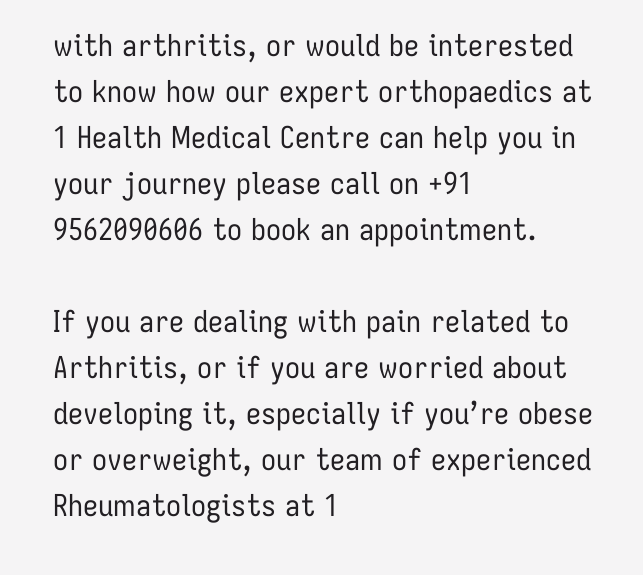with arthritis, or would be interested to know how our expert orthopaedics at 1 Health Medical Centre can help you in your journey please call on +91 9562090606 to book an appointment.

If you are dealing with pain related to Arthritis, or if you are worried about developing it, especially if you’re obese or overweight, our team of experienced Rheumatologists at 1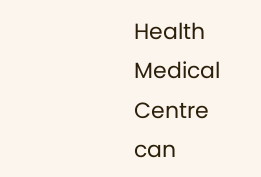Health Medical Centre can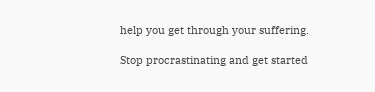help you get through your suffering.

Stop procrastinating and get started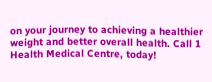on your journey to achieving a healthier weight and better overall health. Call 1 Health Medical Centre, today!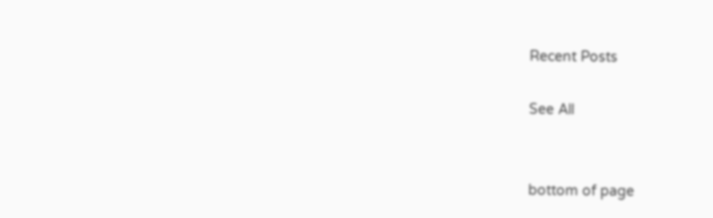Recent Posts

See All


bottom of page